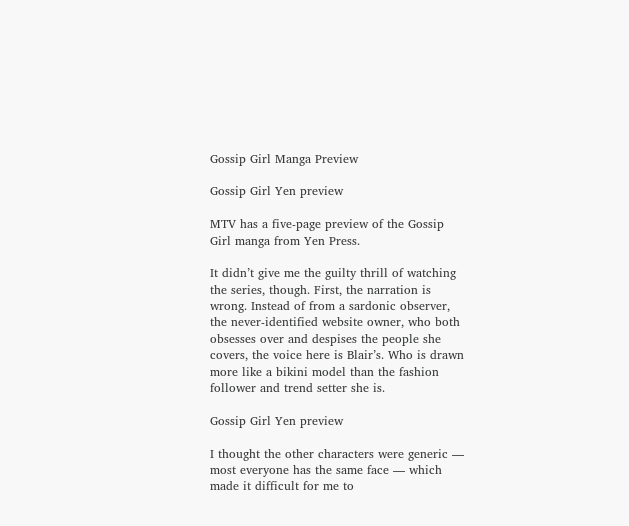Gossip Girl Manga Preview

Gossip Girl Yen preview

MTV has a five-page preview of the Gossip Girl manga from Yen Press.

It didn’t give me the guilty thrill of watching the series, though. First, the narration is wrong. Instead of from a sardonic observer, the never-identified website owner, who both obsesses over and despises the people she covers, the voice here is Blair’s. Who is drawn more like a bikini model than the fashion follower and trend setter she is.

Gossip Girl Yen preview

I thought the other characters were generic — most everyone has the same face — which made it difficult for me to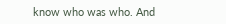know who was who. And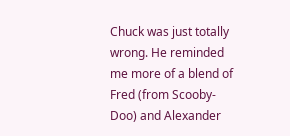Chuck was just totally wrong. He reminded me more of a blend of Fred (from Scooby-Doo) and Alexander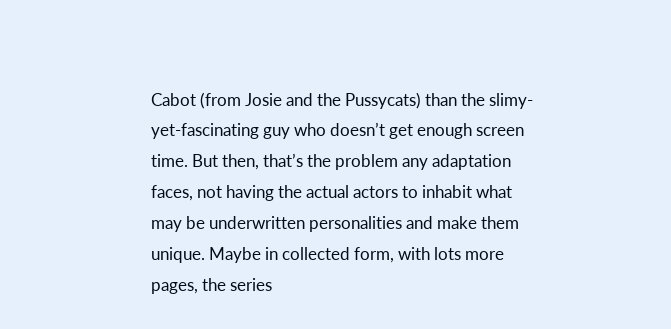Cabot (from Josie and the Pussycats) than the slimy-yet-fascinating guy who doesn’t get enough screen time. But then, that’s the problem any adaptation faces, not having the actual actors to inhabit what may be underwritten personalities and make them unique. Maybe in collected form, with lots more pages, the series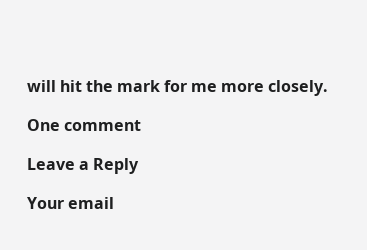will hit the mark for me more closely.

One comment

Leave a Reply

Your email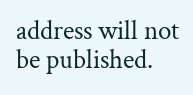address will not be published.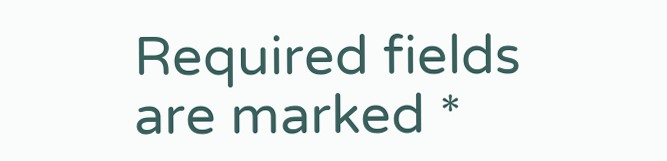Required fields are marked *